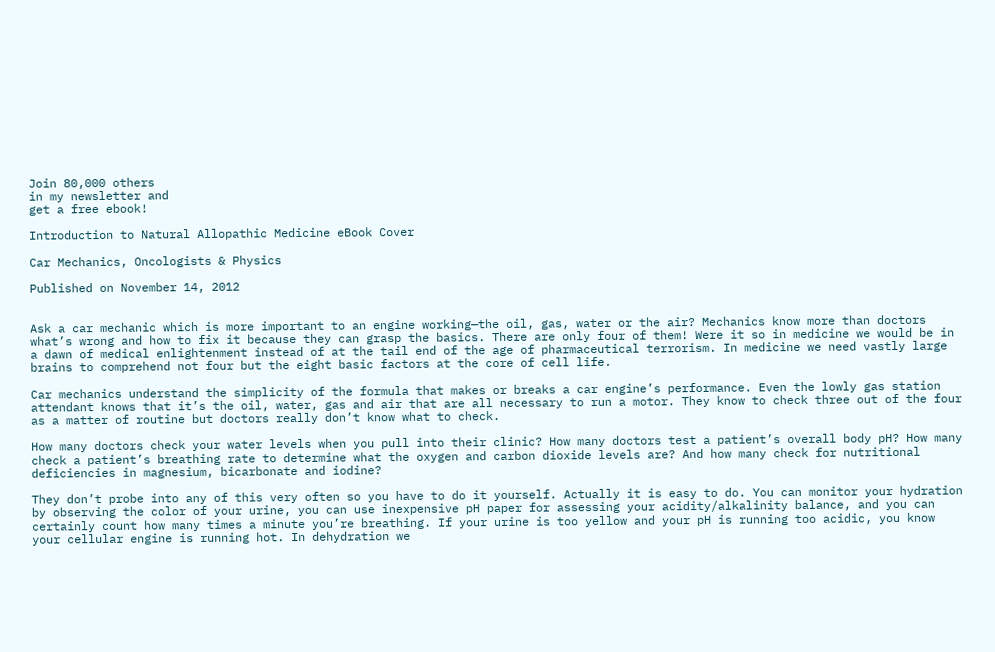Join 80,000 others
in my newsletter and
get a free ebook!

Introduction to Natural Allopathic Medicine eBook Cover

Car Mechanics, Oncologists & Physics

Published on November 14, 2012


Ask a car mechanic which is more important to an engine working—the oil, gas, water or the air? Mechanics know more than doctors what’s wrong and how to fix it because they can grasp the basics. There are only four of them! Were it so in medicine we would be in a dawn of medical enlightenment instead of at the tail end of the age of pharmaceutical terrorism. In medicine we need vastly large brains to comprehend not four but the eight basic factors at the core of cell life.

Car mechanics understand the simplicity of the formula that makes or breaks a car engine’s performance. Even the lowly gas station attendant knows that it’s the oil, water, gas and air that are all necessary to run a motor. They know to check three out of the four as a matter of routine but doctors really don’t know what to check.

How many doctors check your water levels when you pull into their clinic? How many doctors test a patient’s overall body pH? How many check a patient’s breathing rate to determine what the oxygen and carbon dioxide levels are? And how many check for nutritional deficiencies in magnesium, bicarbonate and iodine?

They don’t probe into any of this very often so you have to do it yourself. Actually it is easy to do. You can monitor your hydration by observing the color of your urine, you can use inexpensive pH paper for assessing your acidity/alkalinity balance, and you can certainly count how many times a minute you’re breathing. If your urine is too yellow and your pH is running too acidic, you know your cellular engine is running hot. In dehydration we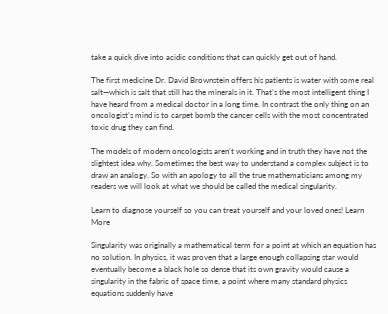take a quick dive into acidic conditions that can quickly get out of hand.

The first medicine Dr. David Brownstein offers his patients is water with some real salt—which is salt that still has the minerals in it. That’s the most intelligent thing I have heard from a medical doctor in a long time. In contrast the only thing on an oncologist’s mind is to carpet bomb the cancer cells with the most concentrated toxic drug they can find.

The models of modern oncologists aren’t working and in truth they have not the slightest idea why. Sometimes the best way to understand a complex subject is to draw an analogy. So with an apology to all the true mathematicians among my readers we will look at what we should be called the medical singularity.

Learn to diagnose yourself so you can treat yourself and your loved ones! Learn More

Singularity was originally a mathematical term for a point at which an equation has no solution. In physics, it was proven that a large enough collapsing star would eventually become a black hole so dense that its own gravity would cause a singularity in the fabric of space time, a point where many standard physics equations suddenly have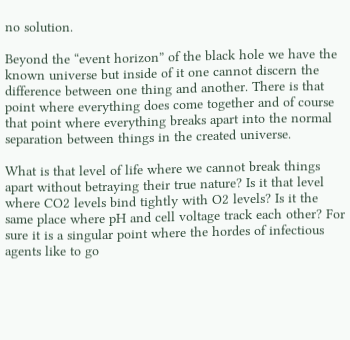no solution.

Beyond the “event horizon” of the black hole we have the known universe but inside of it one cannot discern the difference between one thing and another. There is that point where everything does come together and of course that point where everything breaks apart into the normal separation between things in the created universe.

What is that level of life where we cannot break things apart without betraying their true nature? Is it that level where CO2 levels bind tightly with O2 levels? Is it the same place where pH and cell voltage track each other? For sure it is a singular point where the hordes of infectious agents like to go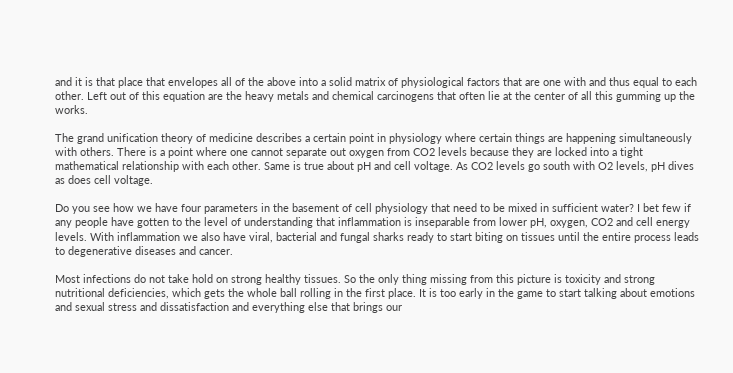and it is that place that envelopes all of the above into a solid matrix of physiological factors that are one with and thus equal to each other. Left out of this equation are the heavy metals and chemical carcinogens that often lie at the center of all this gumming up the works.

The grand unification theory of medicine describes a certain point in physiology where certain things are happening simultaneously with others. There is a point where one cannot separate out oxygen from CO2 levels because they are locked into a tight mathematical relationship with each other. Same is true about pH and cell voltage. As CO2 levels go south with O2 levels, pH dives as does cell voltage.

Do you see how we have four parameters in the basement of cell physiology that need to be mixed in sufficient water? I bet few if any people have gotten to the level of understanding that inflammation is inseparable from lower pH, oxygen, CO2 and cell energy levels. With inflammation we also have viral, bacterial and fungal sharks ready to start biting on tissues until the entire process leads to degenerative diseases and cancer.

Most infections do not take hold on strong healthy tissues. So the only thing missing from this picture is toxicity and strong nutritional deficiencies, which gets the whole ball rolling in the first place. It is too early in the game to start talking about emotions and sexual stress and dissatisfaction and everything else that brings our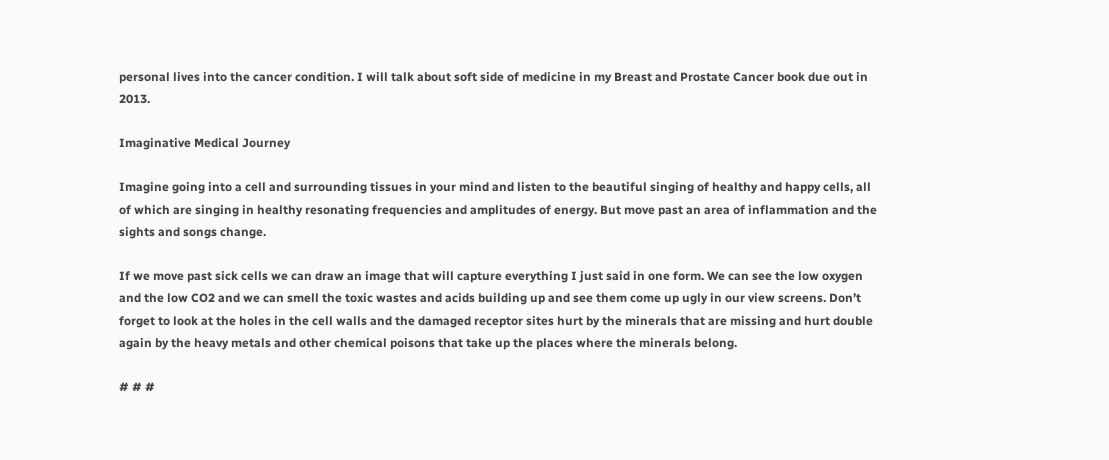personal lives into the cancer condition. I will talk about soft side of medicine in my Breast and Prostate Cancer book due out in 2013.

Imaginative Medical Journey

Imagine going into a cell and surrounding tissues in your mind and listen to the beautiful singing of healthy and happy cells, all of which are singing in healthy resonating frequencies and amplitudes of energy. But move past an area of inflammation and the sights and songs change.

If we move past sick cells we can draw an image that will capture everything I just said in one form. We can see the low oxygen and the low CO2 and we can smell the toxic wastes and acids building up and see them come up ugly in our view screens. Don’t forget to look at the holes in the cell walls and the damaged receptor sites hurt by the minerals that are missing and hurt double again by the heavy metals and other chemical poisons that take up the places where the minerals belong.

# # #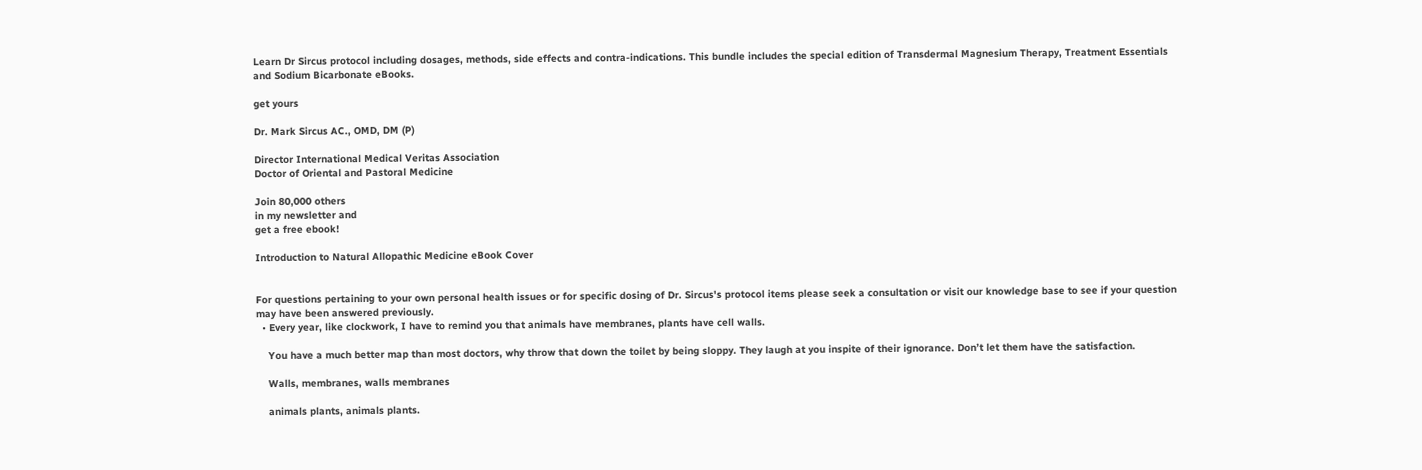Learn Dr Sircus protocol including dosages, methods, side effects and contra-indications. This bundle includes the special edition of Transdermal Magnesium Therapy, Treatment Essentials and Sodium Bicarbonate eBooks.

get yours

Dr. Mark Sircus AC., OMD, DM (P)

Director International Medical Veritas Association
Doctor of Oriental and Pastoral Medicine

Join 80,000 others
in my newsletter and
get a free ebook!

Introduction to Natural Allopathic Medicine eBook Cover


For questions pertaining to your own personal health issues or for specific dosing of Dr. Sircus's protocol items please seek a consultation or visit our knowledge base to see if your question may have been answered previously.
  • Every year, like clockwork, I have to remind you that animals have membranes, plants have cell walls.

    You have a much better map than most doctors, why throw that down the toilet by being sloppy. They laugh at you inspite of their ignorance. Don’t let them have the satisfaction.

    Walls, membranes, walls membranes

    animals plants, animals plants.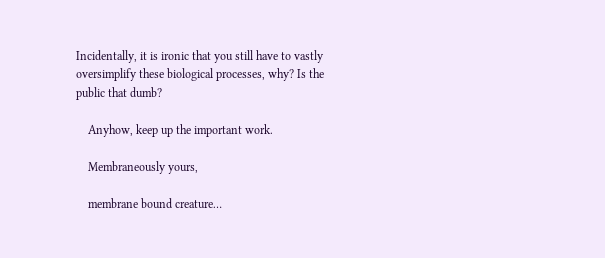Incidentally, it is ironic that you still have to vastly oversimplify these biological processes, why? Is the public that dumb?

    Anyhow, keep up the important work.

    Membraneously yours,

    membrane bound creature…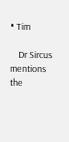• Tim

    Dr Sircus mentions the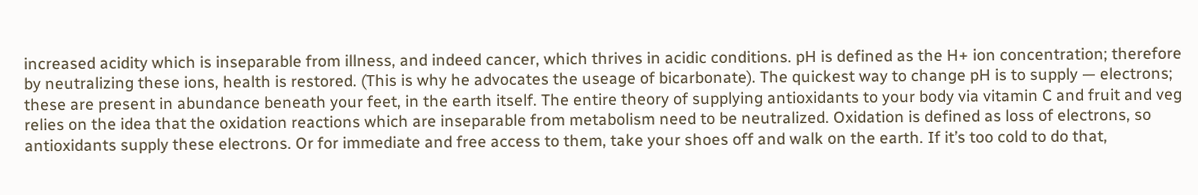increased acidity which is inseparable from illness, and indeed cancer, which thrives in acidic conditions. pH is defined as the H+ ion concentration; therefore by neutralizing these ions, health is restored. (This is why he advocates the useage of bicarbonate). The quickest way to change pH is to supply — electrons; these are present in abundance beneath your feet, in the earth itself. The entire theory of supplying antioxidants to your body via vitamin C and fruit and veg relies on the idea that the oxidation reactions which are inseparable from metabolism need to be neutralized. Oxidation is defined as loss of electrons, so antioxidants supply these electrons. Or for immediate and free access to them, take your shoes off and walk on the earth. If it’s too cold to do that,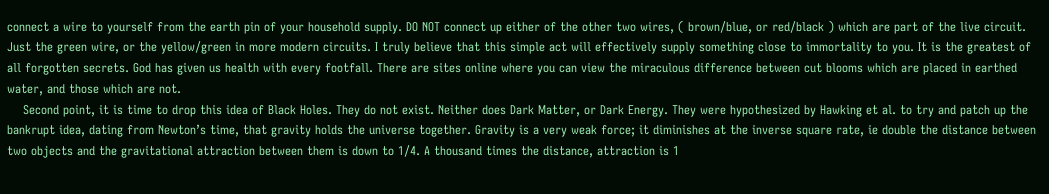connect a wire to yourself from the earth pin of your household supply. DO NOT connect up either of the other two wires, ( brown/blue, or red/black ) which are part of the live circuit. Just the green wire, or the yellow/green in more modern circuits. I truly believe that this simple act will effectively supply something close to immortality to you. It is the greatest of all forgotten secrets. God has given us health with every footfall. There are sites online where you can view the miraculous difference between cut blooms which are placed in earthed water, and those which are not.
    Second point, it is time to drop this idea of Black Holes. They do not exist. Neither does Dark Matter, or Dark Energy. They were hypothesized by Hawking et al. to try and patch up the bankrupt idea, dating from Newton’s time, that gravity holds the universe together. Gravity is a very weak force; it diminishes at the inverse square rate, ie double the distance between two objects and the gravitational attraction between them is down to 1/4. A thousand times the distance, attraction is 1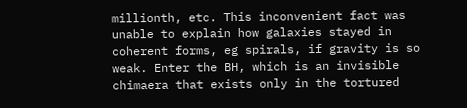millionth, etc. This inconvenient fact was unable to explain how galaxies stayed in coherent forms, eg spirals, if gravity is so weak. Enter the BH, which is an invisible chimaera that exists only in the tortured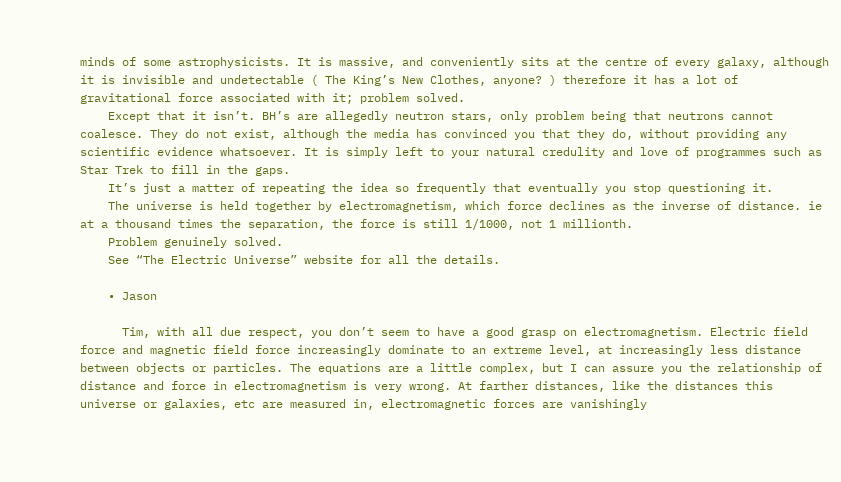minds of some astrophysicists. It is massive, and conveniently sits at the centre of every galaxy, although it is invisible and undetectable ( The King’s New Clothes, anyone? ) therefore it has a lot of gravitational force associated with it; problem solved.
    Except that it isn’t. BH’s are allegedly neutron stars, only problem being that neutrons cannot coalesce. They do not exist, although the media has convinced you that they do, without providing any scientific evidence whatsoever. It is simply left to your natural credulity and love of programmes such as Star Trek to fill in the gaps.
    It’s just a matter of repeating the idea so frequently that eventually you stop questioning it.
    The universe is held together by electromagnetism, which force declines as the inverse of distance. ie at a thousand times the separation, the force is still 1/1000, not 1 millionth.
    Problem genuinely solved.
    See “The Electric Universe” website for all the details.

    • Jason

      Tim, with all due respect, you don’t seem to have a good grasp on electromagnetism. Electric field force and magnetic field force increasingly dominate to an extreme level, at increasingly less distance between objects or particles. The equations are a little complex, but I can assure you the relationship of distance and force in electromagnetism is very wrong. At farther distances, like the distances this universe or galaxies, etc are measured in, electromagnetic forces are vanishingly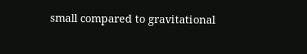small compared to gravitational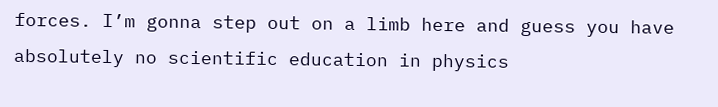forces. I’m gonna step out on a limb here and guess you have absolutely no scientific education in physics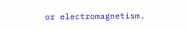or electromagnetism.